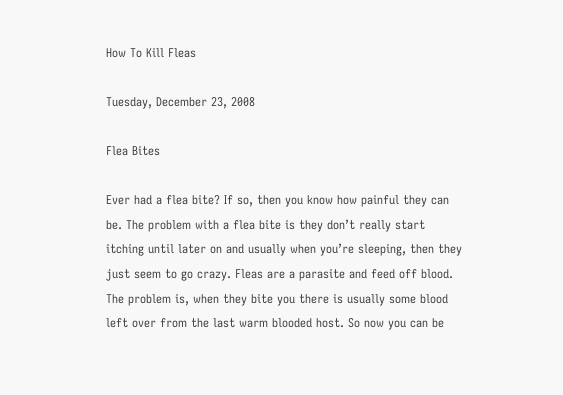How To Kill Fleas

Tuesday, December 23, 2008

Flea Bites

Ever had a flea bite? If so, then you know how painful they can be. The problem with a flea bite is they don’t really start itching until later on and usually when you’re sleeping, then they just seem to go crazy. Fleas are a parasite and feed off blood. The problem is, when they bite you there is usually some blood left over from the last warm blooded host. So now you can be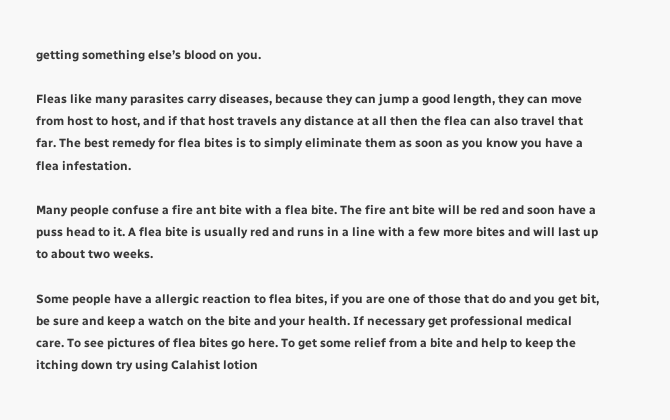getting something else’s blood on you.

Fleas like many parasites carry diseases, because they can jump a good length, they can move from host to host, and if that host travels any distance at all then the flea can also travel that far. The best remedy for flea bites is to simply eliminate them as soon as you know you have a flea infestation.

Many people confuse a fire ant bite with a flea bite. The fire ant bite will be red and soon have a puss head to it. A flea bite is usually red and runs in a line with a few more bites and will last up to about two weeks.

Some people have a allergic reaction to flea bites, if you are one of those that do and you get bit, be sure and keep a watch on the bite and your health. If necessary get professional medical care. To see pictures of flea bites go here. To get some relief from a bite and help to keep the itching down try using Calahist lotion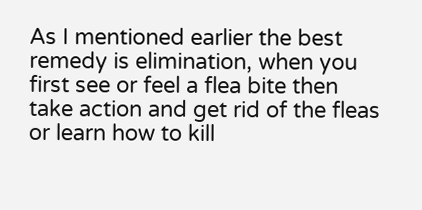As I mentioned earlier the best remedy is elimination, when you first see or feel a flea bite then take action and get rid of the fleas or learn how to kill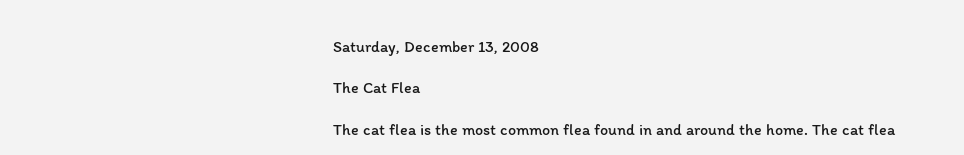Saturday, December 13, 2008

The Cat Flea

The cat flea is the most common flea found in and around the home. The cat flea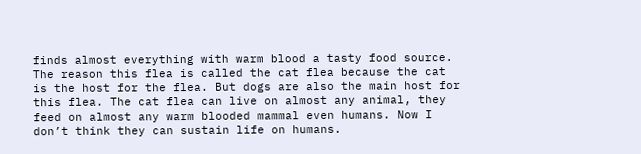finds almost everything with warm blood a tasty food source. The reason this flea is called the cat flea because the cat is the host for the flea. But dogs are also the main host for this flea. The cat flea can live on almost any animal, they feed on almost any warm blooded mammal even humans. Now I don’t think they can sustain life on humans.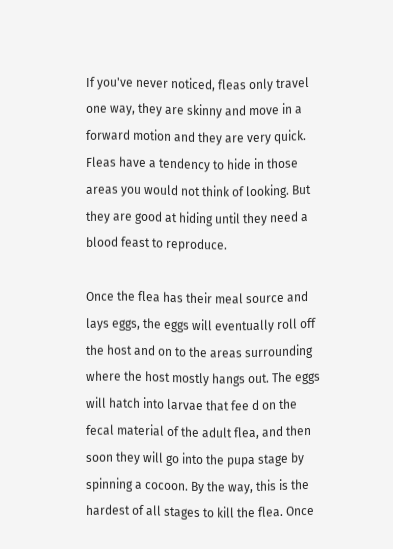If you've never noticed, fleas only travel one way, they are skinny and move in a forward motion and they are very quick. Fleas have a tendency to hide in those areas you would not think of looking. But they are good at hiding until they need a blood feast to reproduce.

Once the flea has their meal source and lays eggs, the eggs will eventually roll off the host and on to the areas surrounding where the host mostly hangs out. The eggs will hatch into larvae that fee d on the fecal material of the adult flea, and then soon they will go into the pupa stage by spinning a cocoon. By the way, this is the hardest of all stages to kill the flea. Once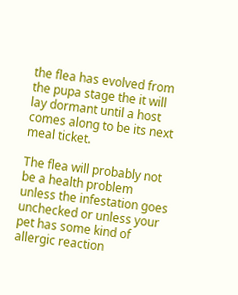the flea has evolved from the pupa stage the it will lay dormant until a host comes along to be its next meal ticket.

The flea will probably not be a health problem unless the infestation goes unchecked or unless your pet has some kind of allergic reaction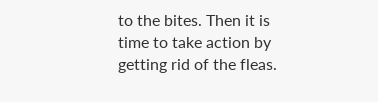to the bites. Then it is time to take action by getting rid of the fleas.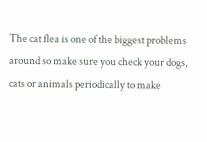The cat flea is one of the biggest problems around so make sure you check your dogs, cats or animals periodically to make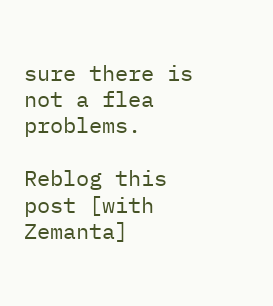sure there is not a flea problems.

Reblog this post [with Zemanta]